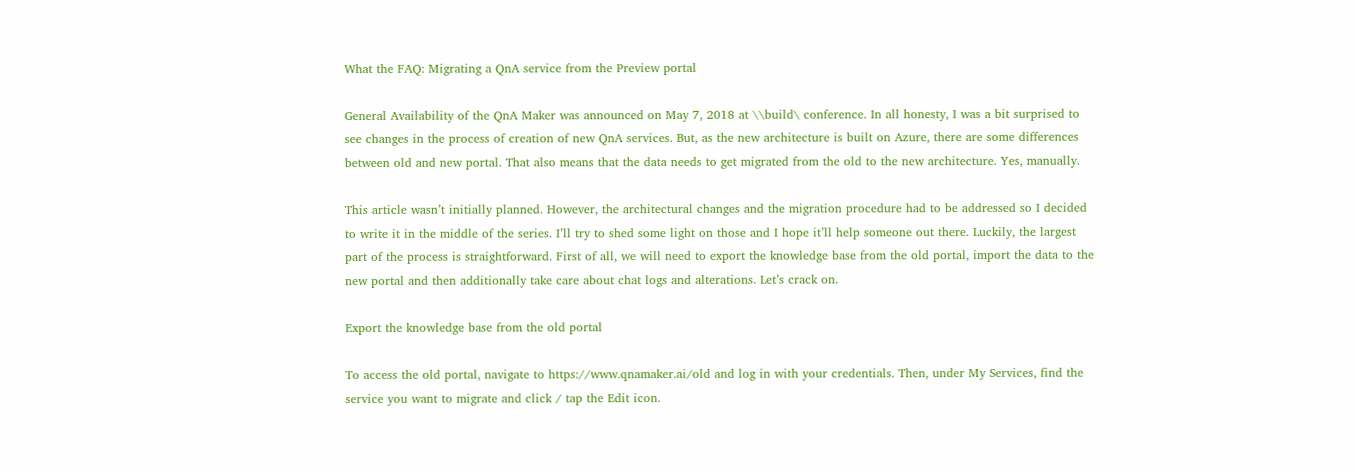What the FAQ: Migrating a QnA service from the Preview portal

General Availability of the QnA Maker was announced on May 7, 2018 at \\build\ conference. In all honesty, I was a bit surprised to see changes in the process of creation of new QnA services. But, as the new architecture is built on Azure, there are some differences between old and new portal. That also means that the data needs to get migrated from the old to the new architecture. Yes, manually.

This article wasn’t initially planned. However, the architectural changes and the migration procedure had to be addressed so I decided to write it in the middle of the series. I’ll try to shed some light on those and I hope it’ll help someone out there. Luckily, the largest part of the process is straightforward. First of all, we will need to export the knowledge base from the old portal, import the data to the new portal and then additionally take care about chat logs and alterations. Let’s crack on.

Export the knowledge base from the old portal

To access the old portal, navigate to https://www.qnamaker.ai/old and log in with your credentials. Then, under My Services, find the service you want to migrate and click / tap the Edit icon.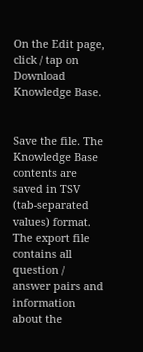On the Edit page, click / tap on Download Knowledge Base.


Save the file. The Knowledge Base contents are saved in TSV (tab-separated values) format. The export file contains all question / answer pairs and information about the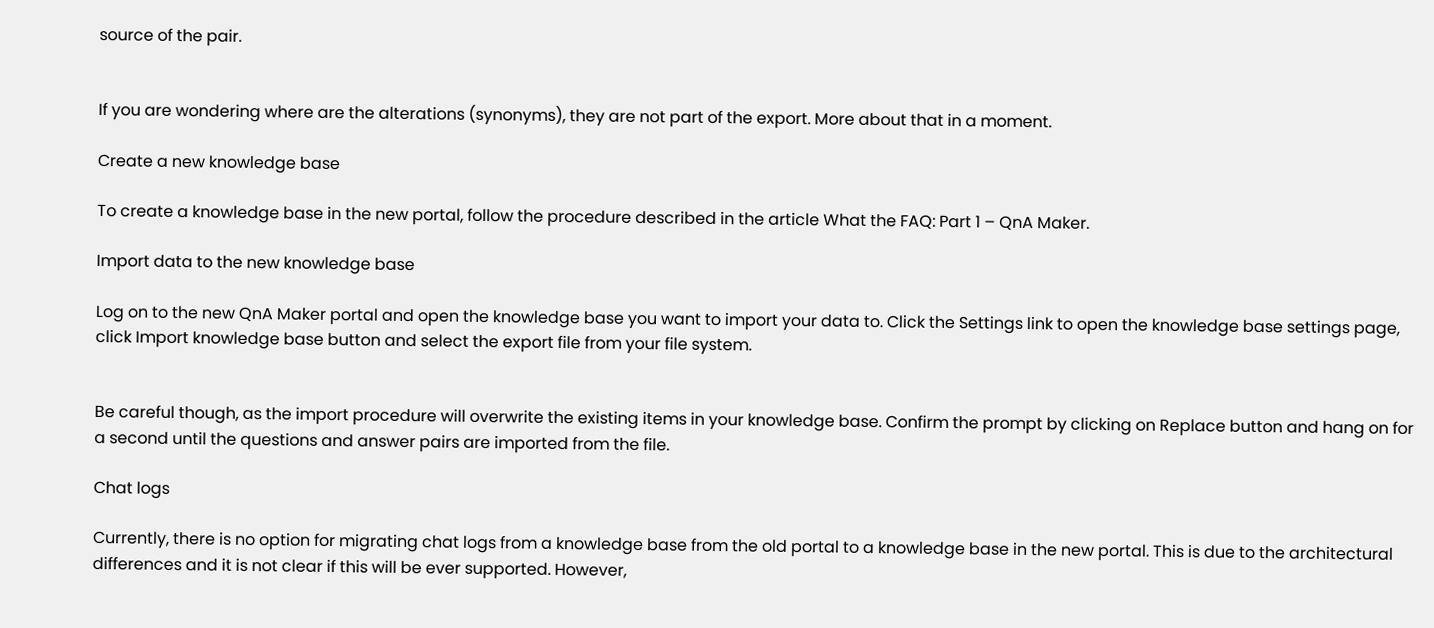source of the pair.


If you are wondering where are the alterations (synonyms), they are not part of the export. More about that in a moment.

Create a new knowledge base

To create a knowledge base in the new portal, follow the procedure described in the article What the FAQ: Part 1 – QnA Maker.

Import data to the new knowledge base

Log on to the new QnA Maker portal and open the knowledge base you want to import your data to. Click the Settings link to open the knowledge base settings page, click Import knowledge base button and select the export file from your file system.


Be careful though, as the import procedure will overwrite the existing items in your knowledge base. Confirm the prompt by clicking on Replace button and hang on for a second until the questions and answer pairs are imported from the file.

Chat logs

Currently, there is no option for migrating chat logs from a knowledge base from the old portal to a knowledge base in the new portal. This is due to the architectural differences and it is not clear if this will be ever supported. However,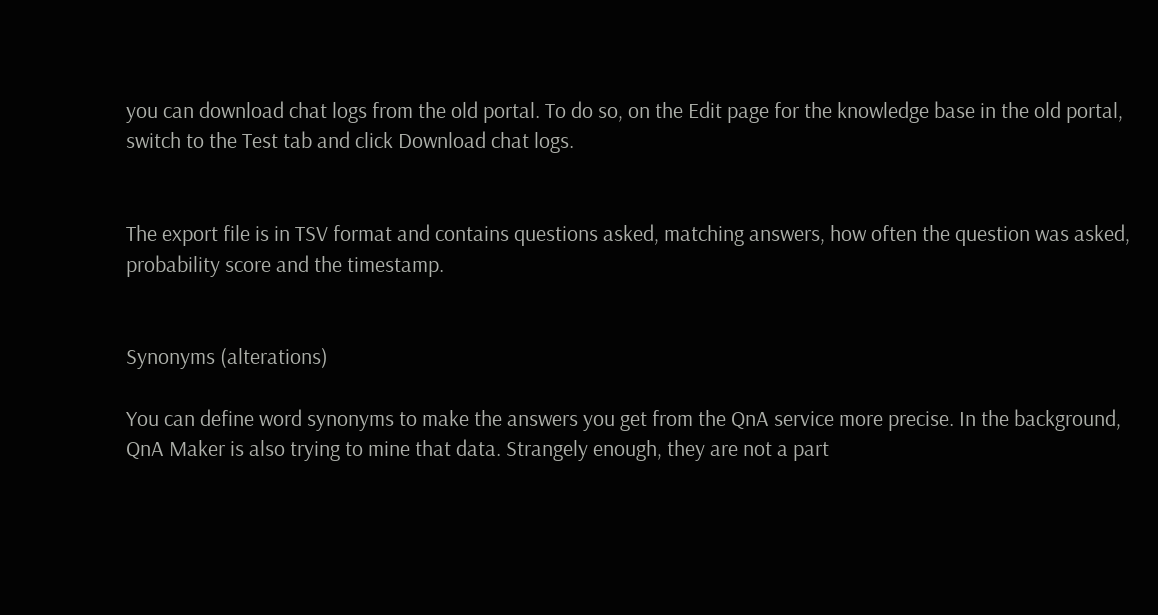you can download chat logs from the old portal. To do so, on the Edit page for the knowledge base in the old portal, switch to the Test tab and click Download chat logs.


The export file is in TSV format and contains questions asked, matching answers, how often the question was asked, probability score and the timestamp.


Synonyms (alterations)

You can define word synonyms to make the answers you get from the QnA service more precise. In the background, QnA Maker is also trying to mine that data. Strangely enough, they are not a part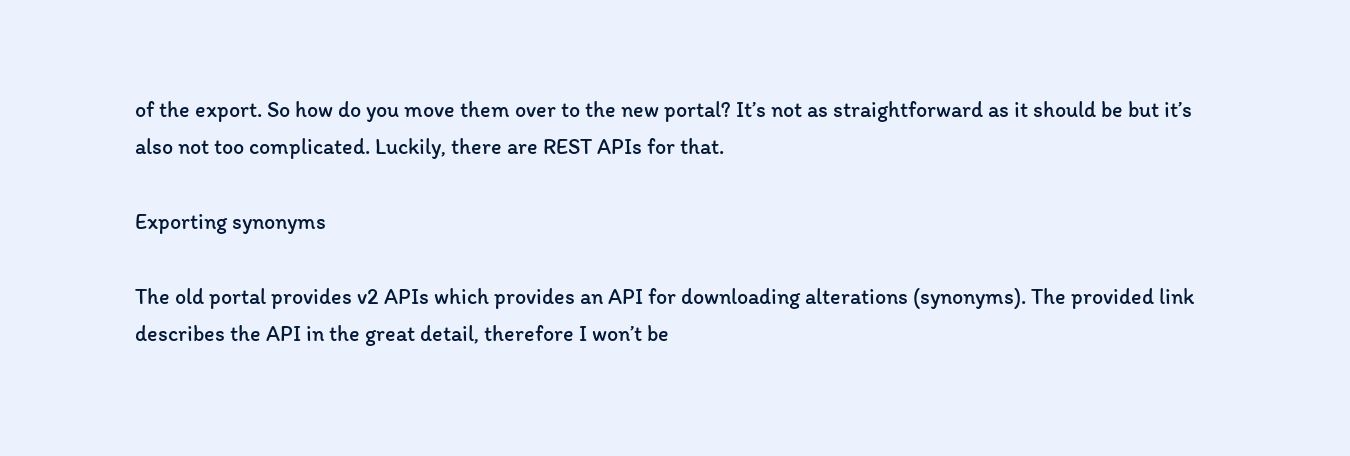of the export. So how do you move them over to the new portal? It’s not as straightforward as it should be but it’s also not too complicated. Luckily, there are REST APIs for that.

Exporting synonyms

The old portal provides v2 APIs which provides an API for downloading alterations (synonyms). The provided link describes the API in the great detail, therefore I won’t be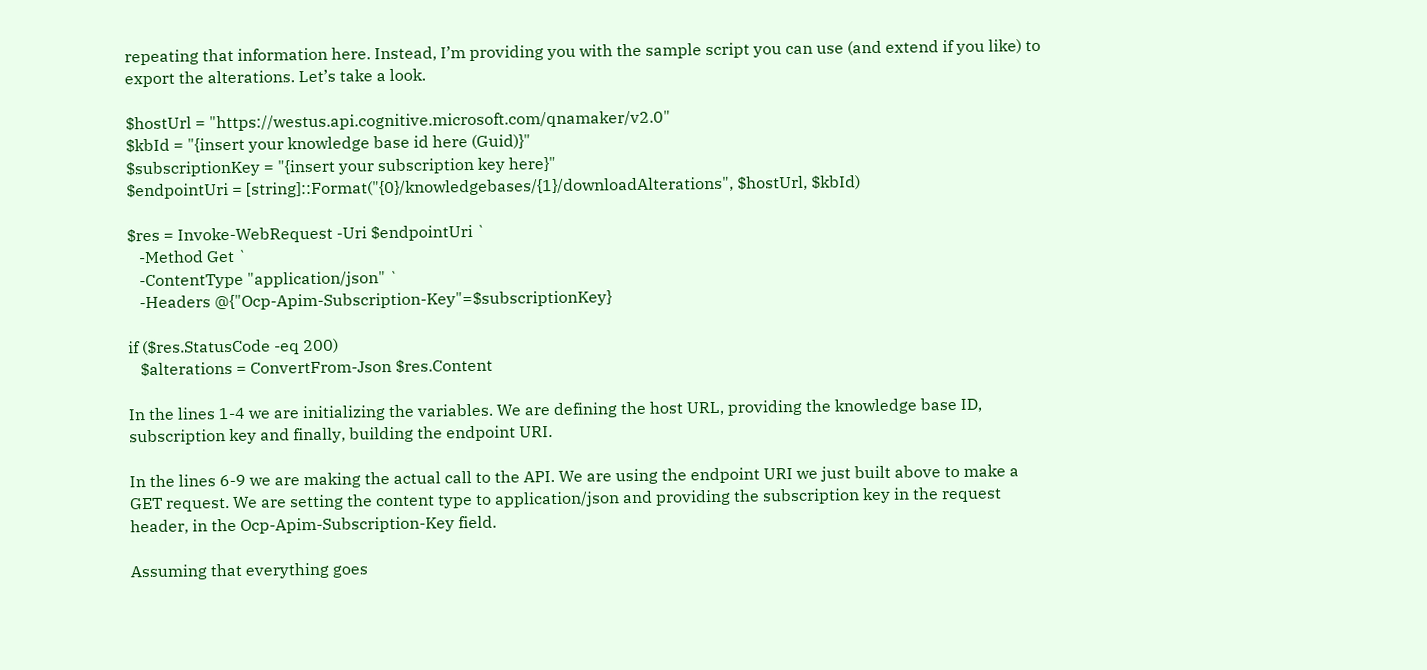repeating that information here. Instead, I’m providing you with the sample script you can use (and extend if you like) to export the alterations. Let’s take a look.

$hostUrl = "https://westus.api.cognitive.microsoft.com/qnamaker/v2.0"
$kbId = "{insert your knowledge base id here (Guid)}"
$subscriptionKey = "{insert your subscription key here}"
$endpointUri = [string]::Format("{0}/knowledgebases/{1}/downloadAlterations", $hostUrl, $kbId)

$res = Invoke-WebRequest -Uri $endpointUri `
   -Method Get `
   -ContentType "application/json" `
   -Headers @{"Ocp-Apim-Subscription-Key"=$subscriptionKey}

if ($res.StatusCode -eq 200)
   $alterations = ConvertFrom-Json $res.Content

In the lines 1-4 we are initializing the variables. We are defining the host URL, providing the knowledge base ID, subscription key and finally, building the endpoint URI.

In the lines 6-9 we are making the actual call to the API. We are using the endpoint URI we just built above to make a GET request. We are setting the content type to application/json and providing the subscription key in the request header, in the Ocp-Apim-Subscription-Key field.

Assuming that everything goes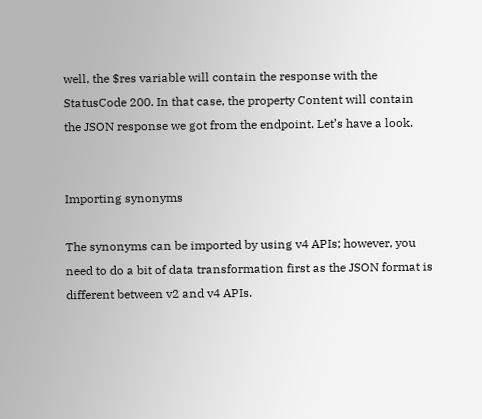well, the $res variable will contain the response with the StatusCode 200. In that case, the property Content will contain the JSON response we got from the endpoint. Let’s have a look.


Importing synonyms

The synonyms can be imported by using v4 APIs; however, you need to do a bit of data transformation first as the JSON format is different between v2 and v4 APIs.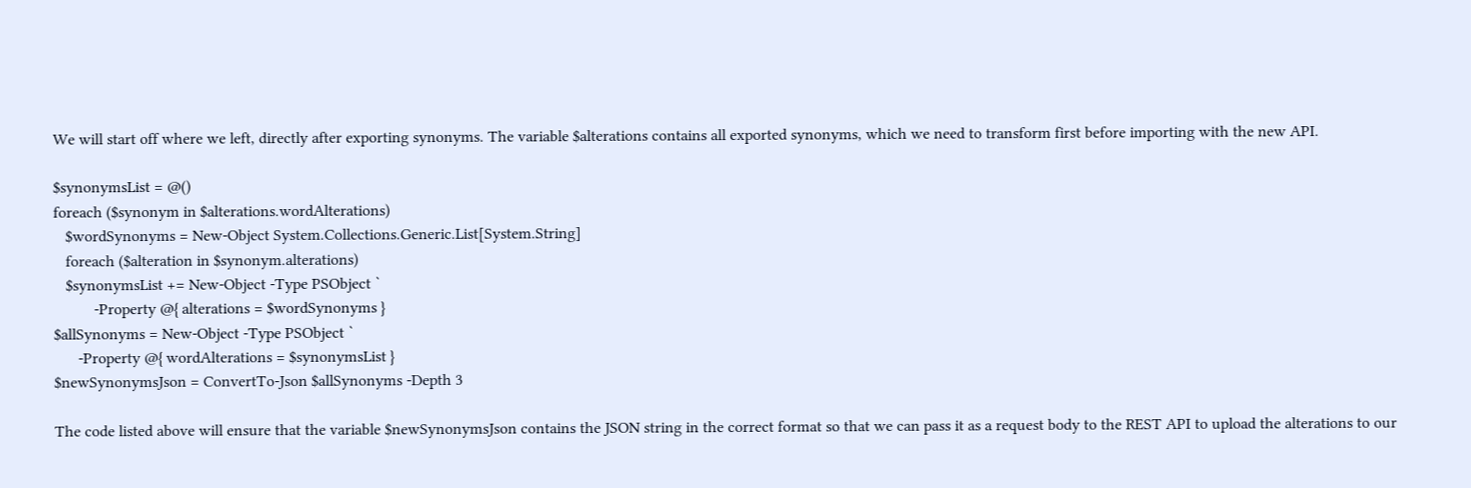We will start off where we left, directly after exporting synonyms. The variable $alterations contains all exported synonyms, which we need to transform first before importing with the new API.

$synonymsList = @()
foreach ($synonym in $alterations.wordAlterations)
   $wordSynonyms = New-Object System.Collections.Generic.List[System.String]
   foreach ($alteration in $synonym.alterations)
   $synonymsList += New-Object -Type PSObject `
          -Property @{ alterations = $wordSynonyms }
$allSynonyms = New-Object -Type PSObject `
      -Property @{ wordAlterations = $synonymsList }
$newSynonymsJson = ConvertTo-Json $allSynonyms -Depth 3

The code listed above will ensure that the variable $newSynonymsJson contains the JSON string in the correct format so that we can pass it as a request body to the REST API to upload the alterations to our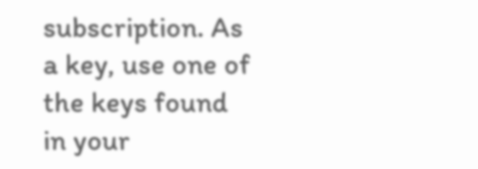subscription. As a key, use one of the keys found in your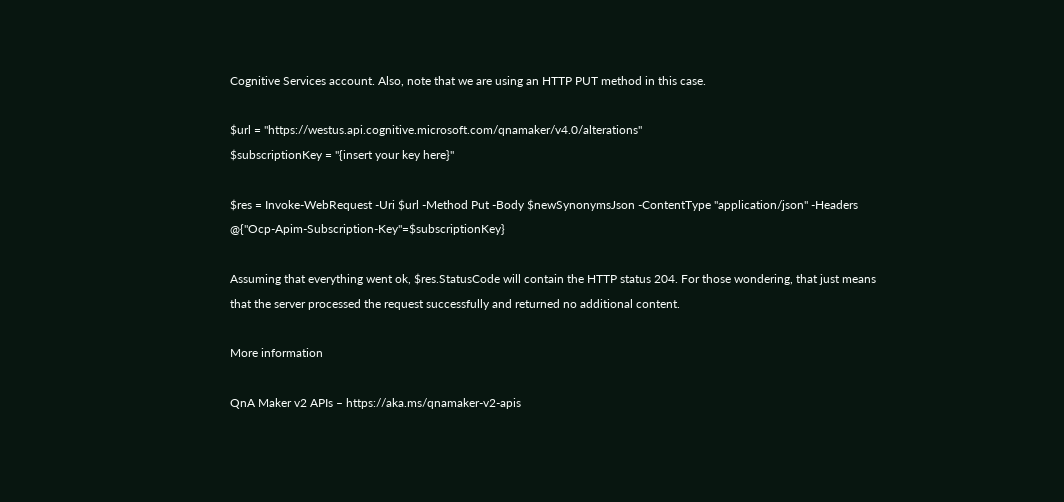Cognitive Services account. Also, note that we are using an HTTP PUT method in this case.

$url = "https://westus.api.cognitive.microsoft.com/qnamaker/v4.0/alterations"
$subscriptionKey = "{insert your key here}"

$res = Invoke-WebRequest -Uri $url -Method Put -Body $newSynonymsJson -ContentType "application/json" -Headers @{"Ocp-Apim-Subscription-Key"=$subscriptionKey}

Assuming that everything went ok, $res.StatusCode will contain the HTTP status 204. For those wondering, that just means that the server processed the request successfully and returned no additional content.

More information

QnA Maker v2 APIs – https://aka.ms/qnamaker-v2-apis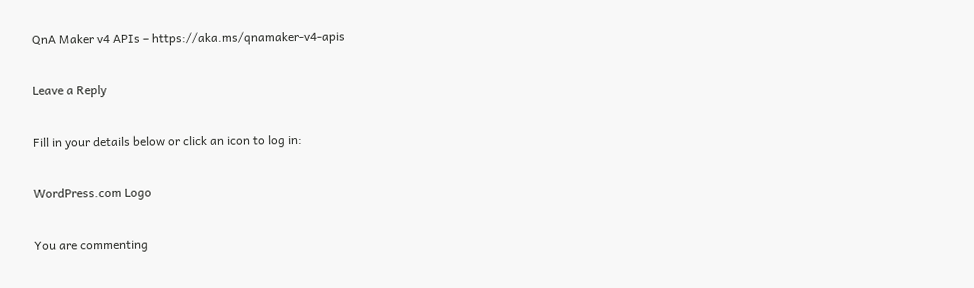QnA Maker v4 APIs – https://aka.ms/qnamaker-v4-apis

Leave a Reply

Fill in your details below or click an icon to log in:

WordPress.com Logo

You are commenting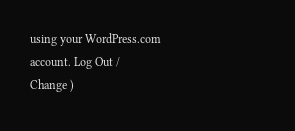using your WordPress.com account. Log Out /  Change )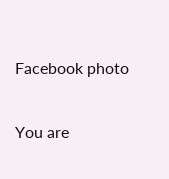Facebook photo

You are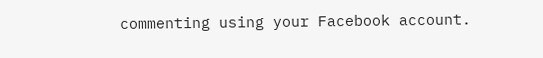commenting using your Facebook account.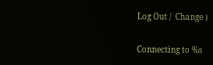Log Out /  Change )

Connecting to %s